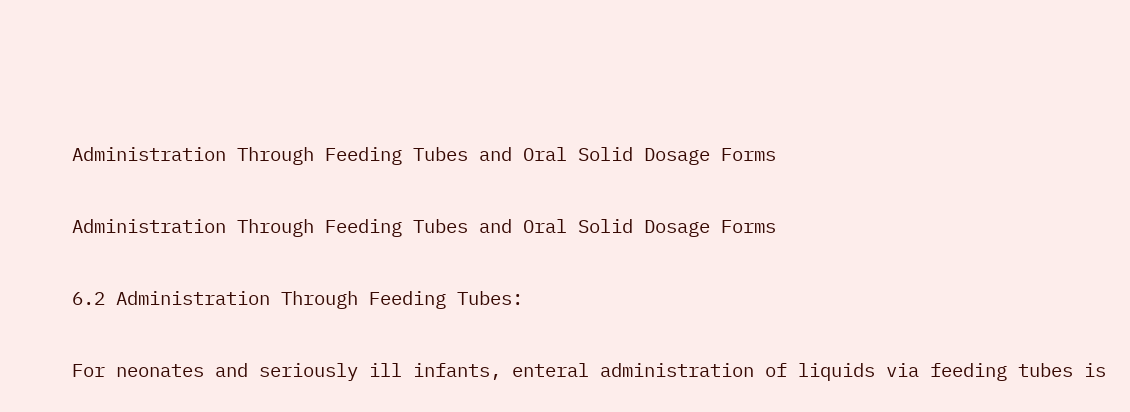Administration Through Feeding Tubes and Oral Solid Dosage Forms

Administration Through Feeding Tubes and Oral Solid Dosage Forms

6.2 Administration Through Feeding Tubes:

For neonates and seriously ill infants, enteral administration of liquids via feeding tubes is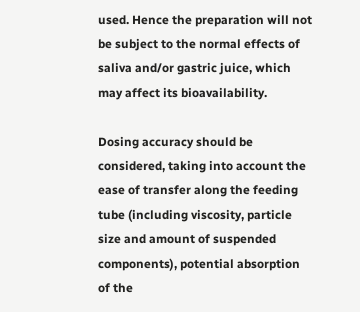used. Hence the preparation will not be subject to the normal effects of saliva and/or gastric juice, which may affect its bioavailability.

Dosing accuracy should be considered, taking into account the ease of transfer along the feeding tube (including viscosity, particle size and amount of suspended components), potential absorption of the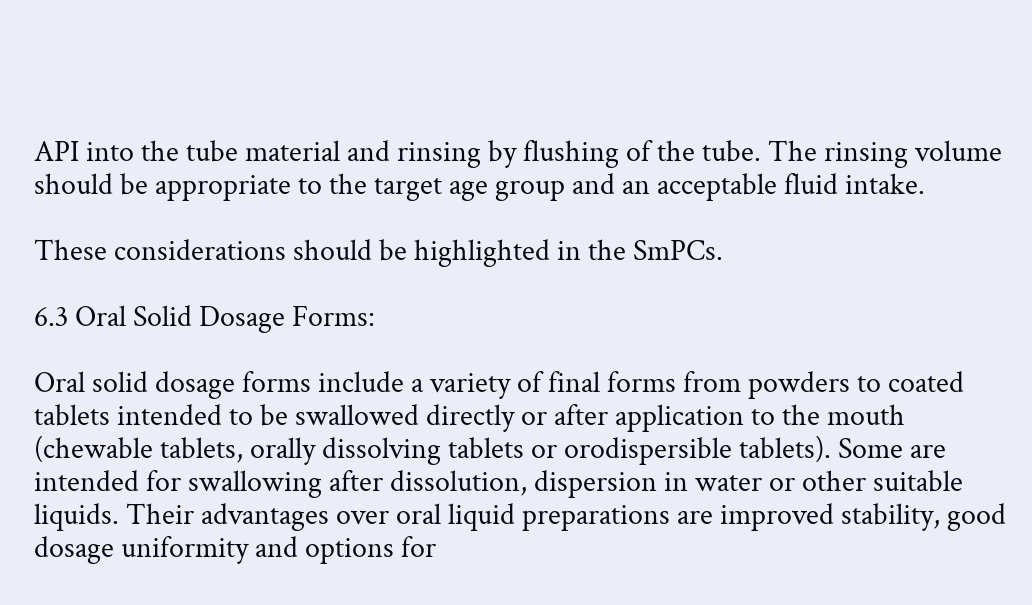API into the tube material and rinsing by flushing of the tube. The rinsing volume should be appropriate to the target age group and an acceptable fluid intake.

These considerations should be highlighted in the SmPCs.

6.3 Oral Solid Dosage Forms:

Oral solid dosage forms include a variety of final forms from powders to coated tablets intended to be swallowed directly or after application to the mouth (chewable tablets, orally dissolving tablets or orodispersible tablets). Some are  intended for swallowing after dissolution, dispersion in water or other suitable liquids. Their advantages over oral liquid preparations are improved stability, good dosage uniformity and options for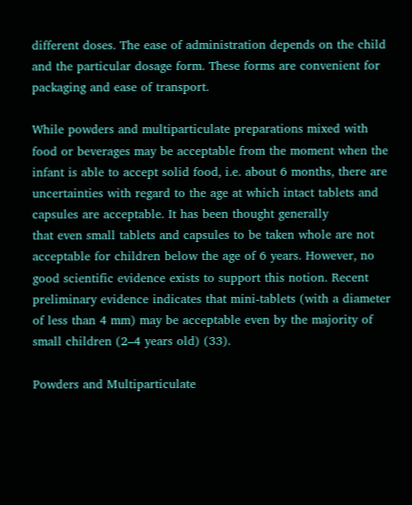different doses. The ease of administration depends on the child and the particular dosage form. These forms are convenient for packaging and ease of transport.

While powders and multiparticulate preparations mixed with food or beverages may be acceptable from the moment when the infant is able to accept solid food, i.e. about 6 months, there are uncertainties with regard to the age at which intact tablets and capsules are acceptable. It has been thought generally
that even small tablets and capsules to be taken whole are not acceptable for children below the age of 6 years. However, no good scientific evidence exists to support this notion. Recent preliminary evidence indicates that mini-tablets (with a diameter of less than 4 mm) may be acceptable even by the majority of small children (2–4 years old) (33).

Powders and Multiparticulate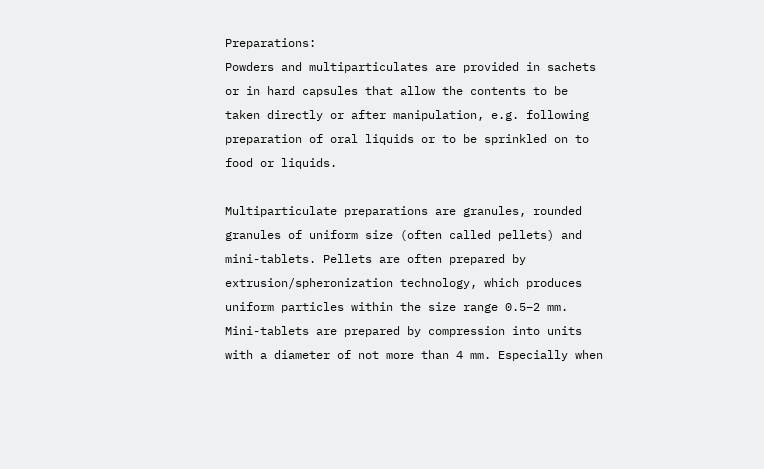Preparations:
Powders and multiparticulates are provided in sachets or in hard capsules that allow the contents to be taken directly or after manipulation, e.g. following preparation of oral liquids or to be sprinkled on to food or liquids.

Multiparticulate preparations are granules, rounded granules of uniform size (often called pellets) and mini-tablets. Pellets are often prepared by extrusion/spheronization technology, which produces uniform particles within the size range 0.5–2 mm. Mini-tablets are prepared by compression into units
with a diameter of not more than 4 mm. Especially when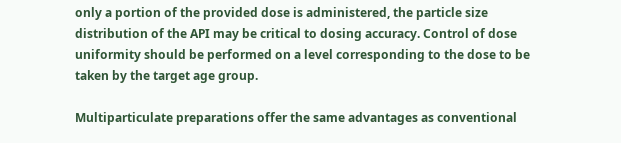only a portion of the provided dose is administered, the particle size distribution of the API may be critical to dosing accuracy. Control of dose uniformity should be performed on a level corresponding to the dose to be taken by the target age group.

Multiparticulate preparations offer the same advantages as conventional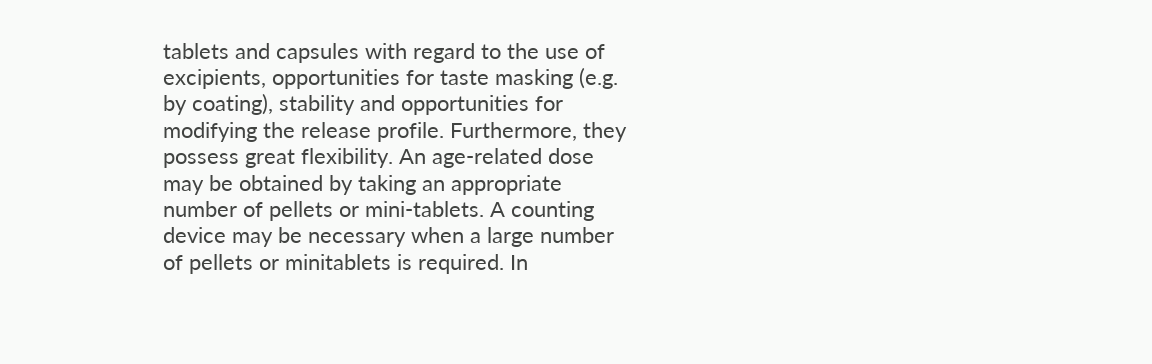tablets and capsules with regard to the use of excipients, opportunities for taste masking (e.g. by coating), stability and opportunities for modifying the release profile. Furthermore, they possess great flexibility. An age-related dose may be obtained by taking an appropriate number of pellets or mini-tablets. A counting device may be necessary when a large number of pellets or minitablets is required. In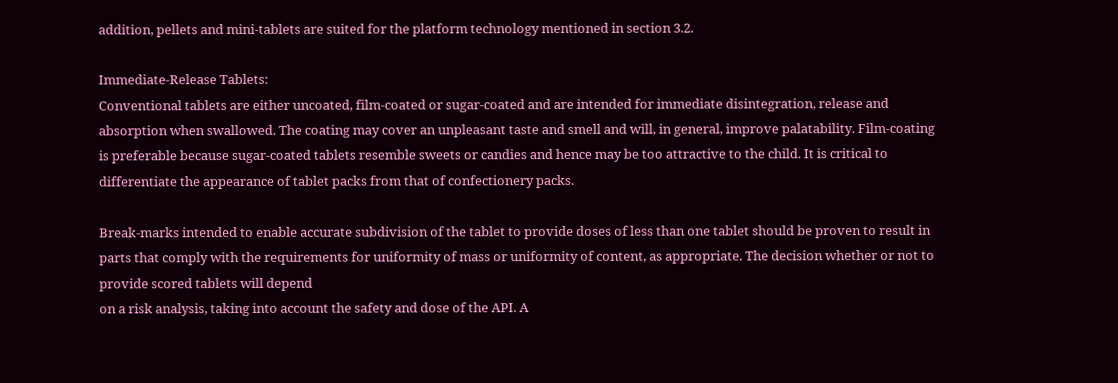addition, pellets and mini-tablets are suited for the platform technology mentioned in section 3.2.

Immediate-Release Tablets:
Conventional tablets are either uncoated, film-coated or sugar-coated and are intended for immediate disintegration, release and absorption when swallowed. The coating may cover an unpleasant taste and smell and will, in general, improve palatability. Film-coating is preferable because sugar-coated tablets resemble sweets or candies and hence may be too attractive to the child. It is critical to differentiate the appearance of tablet packs from that of confectionery packs.

Break-marks intended to enable accurate subdivision of the tablet to provide doses of less than one tablet should be proven to result in parts that comply with the requirements for uniformity of mass or uniformity of content, as appropriate. The decision whether or not to provide scored tablets will depend
on a risk analysis, taking into account the safety and dose of the API. A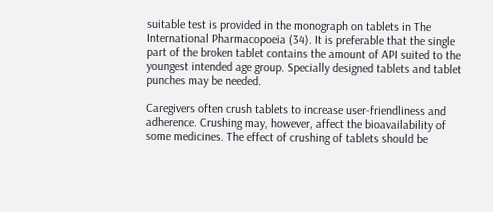suitable test is provided in the monograph on tablets in The International Pharmacopoeia (34). It is preferable that the single part of the broken tablet contains the amount of API suited to the youngest intended age group. Specially designed tablets and tablet punches may be needed.

Caregivers often crush tablets to increase user-friendliness and adherence. Crushing may, however, affect the bioavailability of some medicines. The effect of crushing of tablets should be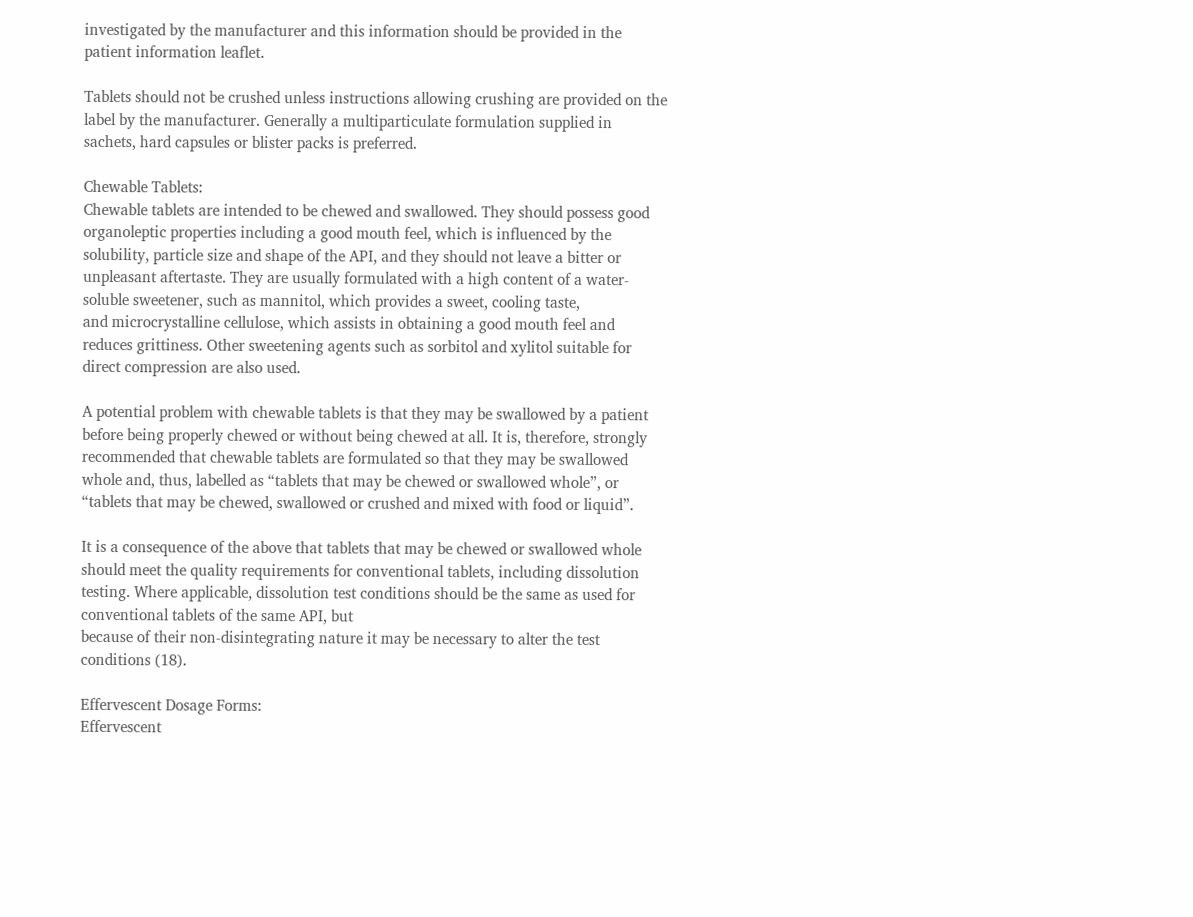investigated by the manufacturer and this information should be provided in the patient information leaflet.

Tablets should not be crushed unless instructions allowing crushing are provided on the label by the manufacturer. Generally a multiparticulate formulation supplied in sachets, hard capsules or blister packs is preferred.

Chewable Tablets:
Chewable tablets are intended to be chewed and swallowed. They should possess good organoleptic properties including a good mouth feel, which is influenced by the solubility, particle size and shape of the API, and they should not leave a bitter or unpleasant aftertaste. They are usually formulated with a high content of a water-soluble sweetener, such as mannitol, which provides a sweet, cooling taste,
and microcrystalline cellulose, which assists in obtaining a good mouth feel and reduces grittiness. Other sweetening agents such as sorbitol and xylitol suitable for direct compression are also used.

A potential problem with chewable tablets is that they may be swallowed by a patient before being properly chewed or without being chewed at all. It is, therefore, strongly recommended that chewable tablets are formulated so that they may be swallowed whole and, thus, labelled as “tablets that may be chewed or swallowed whole”, or “tablets that may be chewed, swallowed or crushed and mixed with food or liquid”.

It is a consequence of the above that tablets that may be chewed or swallowed whole should meet the quality requirements for conventional tablets, including dissolution testing. Where applicable, dissolution test conditions should be the same as used for conventional tablets of the same API, but
because of their non-disintegrating nature it may be necessary to alter the test conditions (18).

Effervescent Dosage Forms:
Effervescent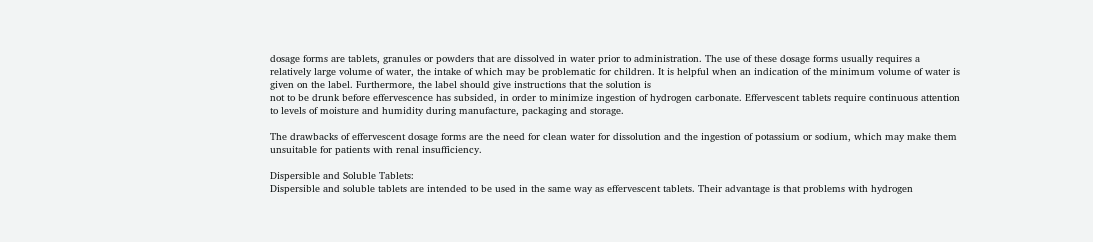dosage forms are tablets, granules or powders that are dissolved in water prior to administration. The use of these dosage forms usually requires a relatively large volume of water, the intake of which may be problematic for children. It is helpful when an indication of the minimum volume of water is given on the label. Furthermore, the label should give instructions that the solution is
not to be drunk before effervescence has subsided, in order to minimize ingestion of hydrogen carbonate. Effervescent tablets require continuous attention to levels of moisture and humidity during manufacture, packaging and storage.

The drawbacks of effervescent dosage forms are the need for clean water for dissolution and the ingestion of potassium or sodium, which may make them unsuitable for patients with renal insufficiency.

Dispersible and Soluble Tablets:
Dispersible and soluble tablets are intended to be used in the same way as effervescent tablets. Their advantage is that problems with hydrogen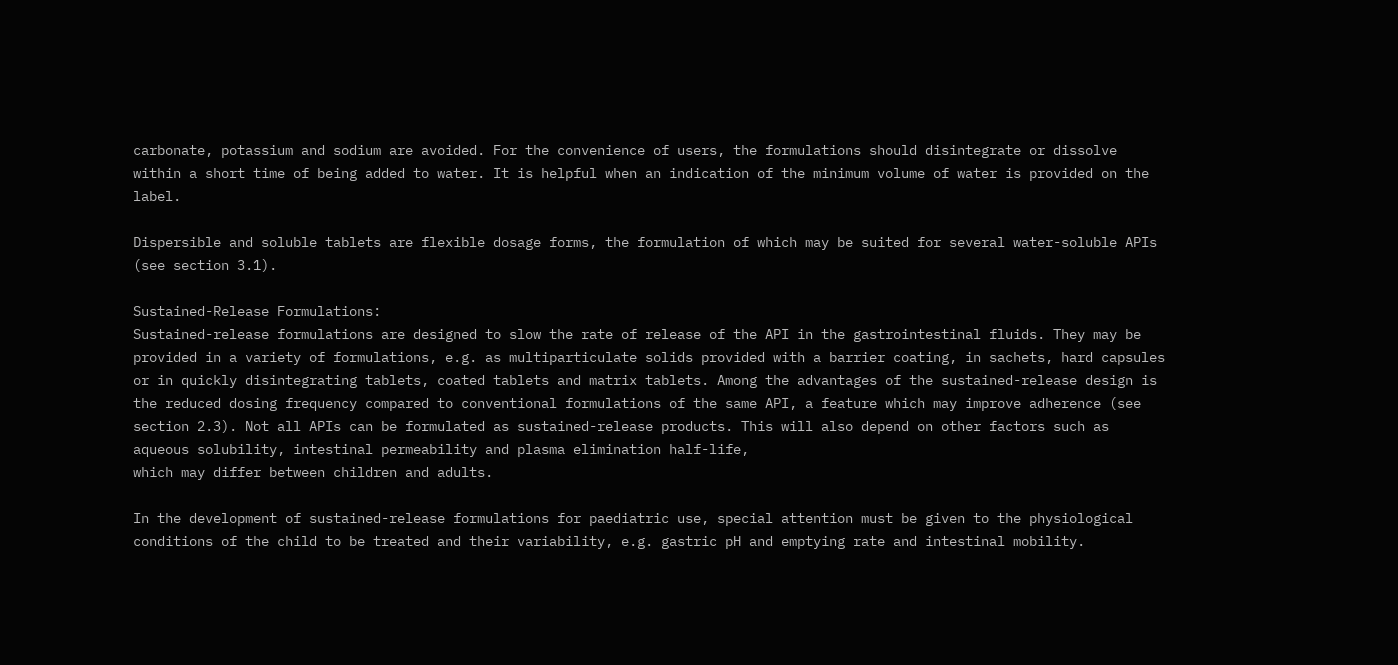carbonate, potassium and sodium are avoided. For the convenience of users, the formulations should disintegrate or dissolve within a short time of being added to water. It is helpful when an indication of the minimum volume of water is provided on the label.

Dispersible and soluble tablets are flexible dosage forms, the formulation of which may be suited for several water-soluble APIs (see section 3.1).

Sustained-Release Formulations:
Sustained-release formulations are designed to slow the rate of release of the API in the gastrointestinal fluids. They may be provided in a variety of formulations, e.g. as multiparticulate solids provided with a barrier coating, in sachets, hard capsules or in quickly disintegrating tablets, coated tablets and matrix tablets. Among the advantages of the sustained-release design is the reduced dosing frequency compared to conventional formulations of the same API, a feature which may improve adherence (see section 2.3). Not all APIs can be formulated as sustained-release products. This will also depend on other factors such as aqueous solubility, intestinal permeability and plasma elimination half-life,
which may differ between children and adults.

In the development of sustained-release formulations for paediatric use, special attention must be given to the physiological conditions of the child to be treated and their variability, e.g. gastric pH and emptying rate and intestinal mobility.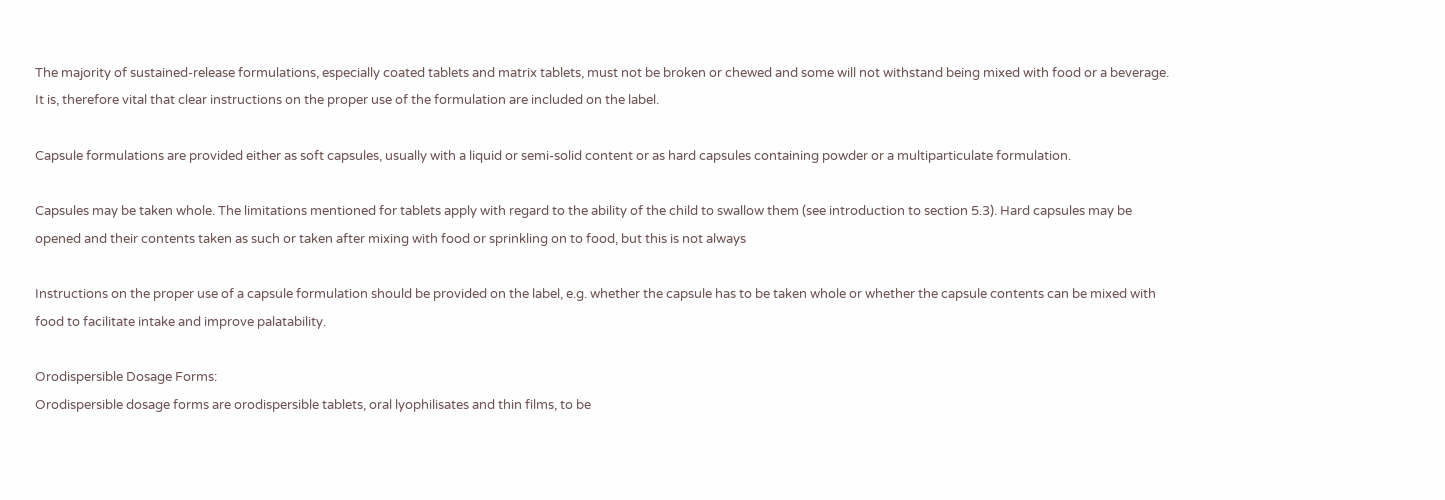The majority of sustained-release formulations, especially coated tablets and matrix tablets, must not be broken or chewed and some will not withstand being mixed with food or a beverage. It is, therefore vital that clear instructions on the proper use of the formulation are included on the label.

Capsule formulations are provided either as soft capsules, usually with a liquid or semi-solid content or as hard capsules containing powder or a multiparticulate formulation.

Capsules may be taken whole. The limitations mentioned for tablets apply with regard to the ability of the child to swallow them (see introduction to section 5.3). Hard capsules may be opened and their contents taken as such or taken after mixing with food or sprinkling on to food, but this is not always

Instructions on the proper use of a capsule formulation should be provided on the label, e.g. whether the capsule has to be taken whole or whether the capsule contents can be mixed with food to facilitate intake and improve palatability.

Orodispersible Dosage Forms:
Orodispersible dosage forms are orodispersible tablets, oral lyophilisates and thin films, to be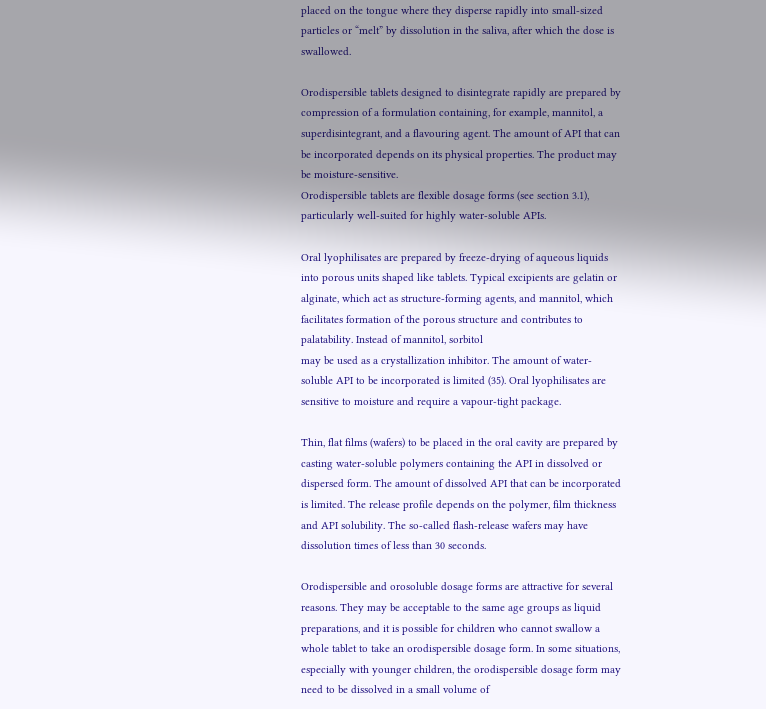placed on the tongue where they disperse rapidly into small-sized particles or “melt” by dissolution in the saliva, after which the dose is swallowed.

Orodispersible tablets designed to disintegrate rapidly are prepared by compression of a formulation containing, for example, mannitol, a superdisintegrant, and a flavouring agent. The amount of API that can be incorporated depends on its physical properties. The product may be moisture-sensitive.
Orodispersible tablets are flexible dosage forms (see section 3.1), particularly well-suited for highly water-soluble APIs.

Oral lyophilisates are prepared by freeze-drying of aqueous liquids into porous units shaped like tablets. Typical excipients are gelatin or alginate, which act as structure-forming agents, and mannitol, which facilitates formation of the porous structure and contributes to palatability. Instead of mannitol, sorbitol
may be used as a crystallization inhibitor. The amount of water-soluble API to be incorporated is limited (35). Oral lyophilisates are sensitive to moisture and require a vapour-tight package.

Thin, flat films (wafers) to be placed in the oral cavity are prepared by casting water-soluble polymers containing the API in dissolved or dispersed form. The amount of dissolved API that can be incorporated is limited. The release profile depends on the polymer, film thickness and API solubility. The so-called flash-release wafers may have dissolution times of less than 30 seconds.

Orodispersible and orosoluble dosage forms are attractive for several reasons. They may be acceptable to the same age groups as liquid preparations, and it is possible for children who cannot swallow a whole tablet to take an orodispersible dosage form. In some situations, especially with younger children, the orodispersible dosage form may need to be dissolved in a small volume of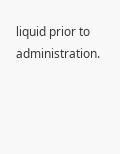liquid prior to administration.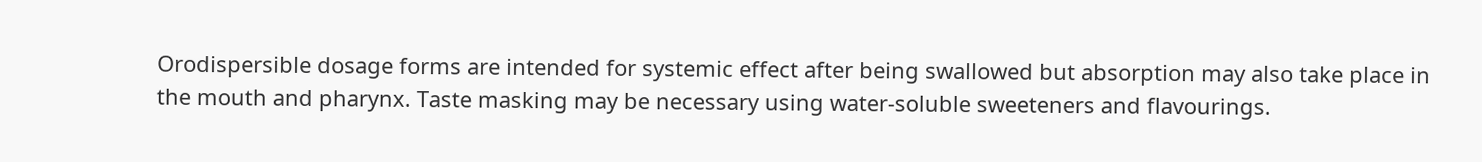Orodispersible dosage forms are intended for systemic effect after being swallowed but absorption may also take place in the mouth and pharynx. Taste masking may be necessary using water-soluble sweeteners and flavourings.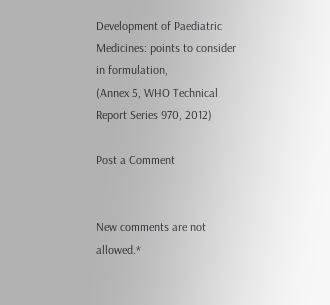Development of Paediatric Medicines: points to consider in formulation,
(Annex 5, WHO Technical Report Series 970, 2012)

Post a Comment


New comments are not allowed.*